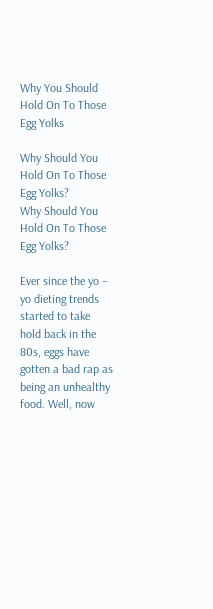Why You Should Hold On To Those Egg Yolks

Why Should You Hold On To Those Egg Yolks?
Why Should You Hold On To Those Egg Yolks?

Ever since the yo – yo dieting trends started to take hold back in the 80s, eggs have gotten a bad rap as being an unhealthy food. Well, now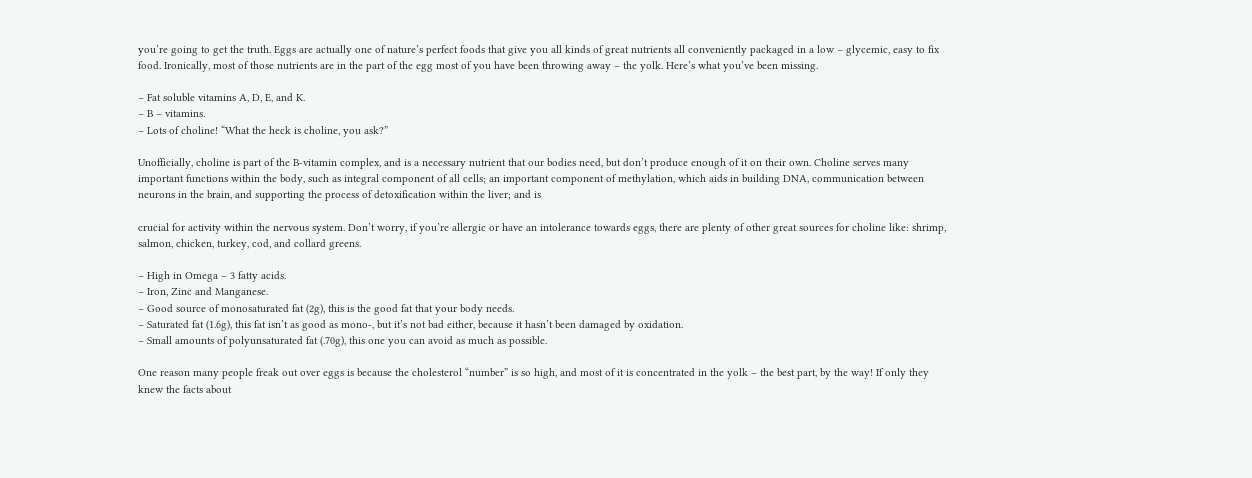you’re going to get the truth. Eggs are actually one of nature’s perfect foods that give you all kinds of great nutrients all conveniently packaged in a low – glycemic, easy to fix food. Ironically, most of those nutrients are in the part of the egg most of you have been throwing away – the yolk. Here’s what you’ve been missing.

– Fat soluble vitamins A, D, E, and K.
– B – vitamins.
– Lots of choline! “What the heck is choline, you ask?”

Unofficially, choline is part of the B-vitamin complex, and is a necessary nutrient that our bodies need, but don’t produce enough of it on their own. Choline serves many important functions within the body, such as integral component of all cells; an important component of methylation, which aids in building DNA, communication between neurons in the brain, and supporting the process of detoxification within the liver; and is

crucial for activity within the nervous system. Don’t worry, if you’re allergic or have an intolerance towards eggs, there are plenty of other great sources for choline like: shrimp, salmon, chicken, turkey, cod, and collard greens.

– High in Omega – 3 fatty acids.
– Iron, Zinc and Manganese.
– Good source of monosaturated fat (2g), this is the good fat that your body needs.
– Saturated fat (1.6g), this fat isn’t as good as mono-, but it’s not bad either, because it hasn’t been damaged by oxidation.
– Small amounts of polyunsaturated fat (.70g), this one you can avoid as much as possible.

One reason many people freak out over eggs is because the cholesterol “number” is so high, and most of it is concentrated in the yolk – the best part, by the way! If only they knew the facts about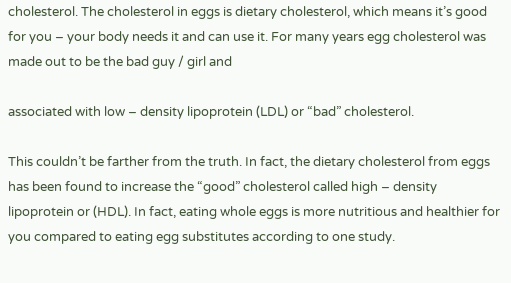cholesterol. The cholesterol in eggs is dietary cholesterol, which means it’s good for you – your body needs it and can use it. For many years egg cholesterol was made out to be the bad guy / girl and

associated with low – density lipoprotein (LDL) or “bad” cholesterol.

This couldn’t be farther from the truth. In fact, the dietary cholesterol from eggs has been found to increase the “good” cholesterol called high – density lipoprotein or (HDL). In fact, eating whole eggs is more nutritious and healthier for you compared to eating egg substitutes according to one study.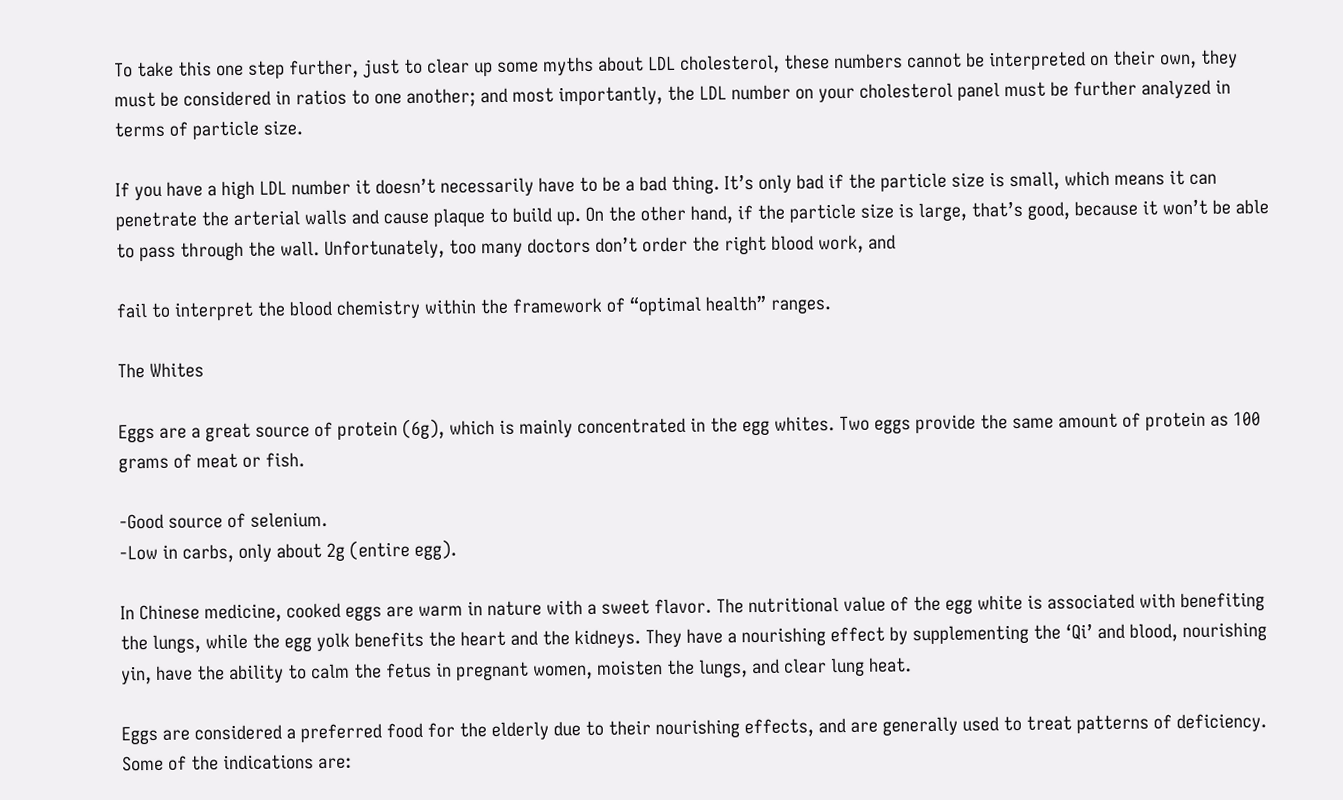To take this one step further, just to clear up some myths about LDL cholesterol, these numbers cannot be interpreted on their own, they must be considered in ratios to one another; and most importantly, the LDL number on your cholesterol panel must be further analyzed in terms of particle size.

If you have a high LDL number it doesn’t necessarily have to be a bad thing. It’s only bad if the particle size is small, which means it can penetrate the arterial walls and cause plaque to build up. On the other hand, if the particle size is large, that’s good, because it won’t be able to pass through the wall. Unfortunately, too many doctors don’t order the right blood work, and

fail to interpret the blood chemistry within the framework of “optimal health” ranges.

The Whites

Eggs are a great source of protein (6g), which is mainly concentrated in the egg whites. Two eggs provide the same amount of protein as 100 grams of meat or fish.

-Good source of selenium.
-Low in carbs, only about 2g (entire egg).

In Chinese medicine, cooked eggs are warm in nature with a sweet flavor. The nutritional value of the egg white is associated with benefiting the lungs, while the egg yolk benefits the heart and the kidneys. They have a nourishing effect by supplementing the ‘Qi’ and blood, nourishing yin, have the ability to calm the fetus in pregnant women, moisten the lungs, and clear lung heat.

Eggs are considered a preferred food for the elderly due to their nourishing effects, and are generally used to treat patterns of deficiency. Some of the indications are: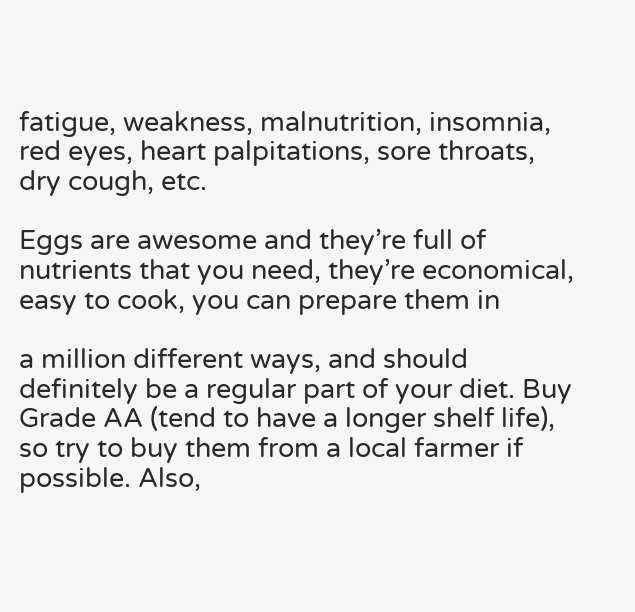fatigue, weakness, malnutrition, insomnia, red eyes, heart palpitations, sore throats, dry cough, etc.

Eggs are awesome and they’re full of nutrients that you need, they’re economical, easy to cook, you can prepare them in

a million different ways, and should definitely be a regular part of your diet. Buy Grade AA (tend to have a longer shelf life), so try to buy them from a local farmer if possible. Also,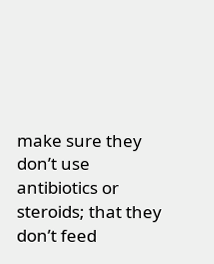make sure they don’t use antibiotics or steroids; that they don’t feed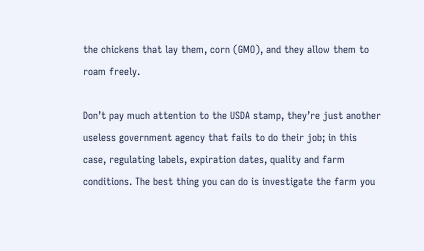the chickens that lay them, corn (GMO), and they allow them to roam freely.

Don’t pay much attention to the USDA stamp, they’re just another useless government agency that fails to do their job; in this case, regulating labels, expiration dates, quality and farm conditions. The best thing you can do is investigate the farm you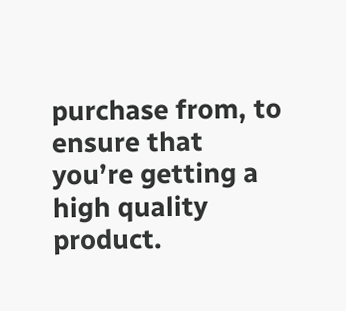purchase from, to ensure that you’re getting a high quality product.